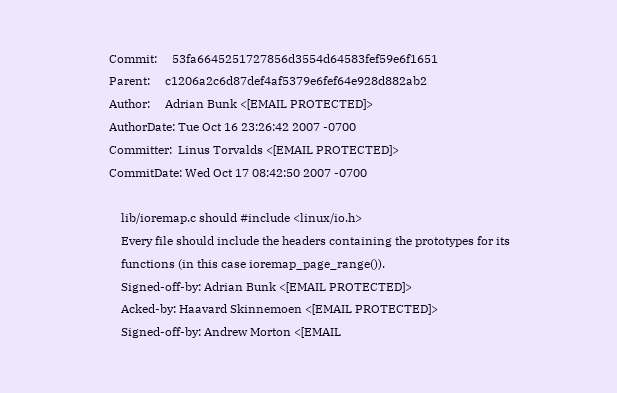Commit:     53fa6645251727856d3554d64583fef59e6f1651
Parent:     c1206a2c6d87def4af5379e6fef64e928d882ab2
Author:     Adrian Bunk <[EMAIL PROTECTED]>
AuthorDate: Tue Oct 16 23:26:42 2007 -0700
Committer:  Linus Torvalds <[EMAIL PROTECTED]>
CommitDate: Wed Oct 17 08:42:50 2007 -0700

    lib/ioremap.c should #include <linux/io.h>
    Every file should include the headers containing the prototypes for its
    functions (in this case ioremap_page_range()).
    Signed-off-by: Adrian Bunk <[EMAIL PROTECTED]>
    Acked-by: Haavard Skinnemoen <[EMAIL PROTECTED]>
    Signed-off-by: Andrew Morton <[EMAIL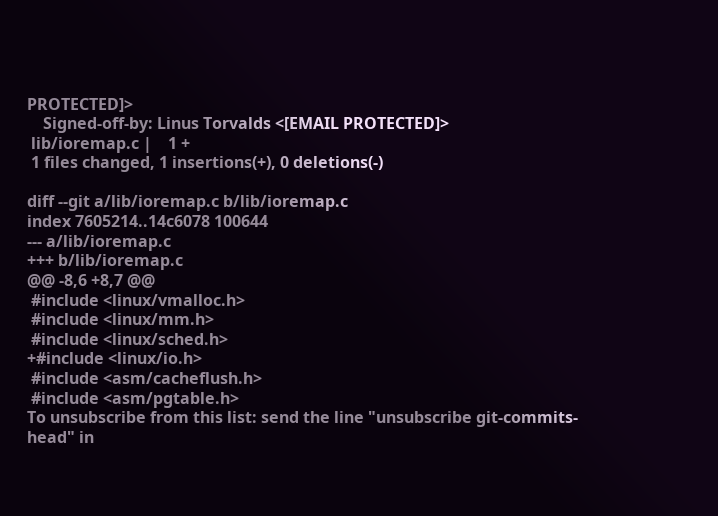PROTECTED]>
    Signed-off-by: Linus Torvalds <[EMAIL PROTECTED]>
 lib/ioremap.c |    1 +
 1 files changed, 1 insertions(+), 0 deletions(-)

diff --git a/lib/ioremap.c b/lib/ioremap.c
index 7605214..14c6078 100644
--- a/lib/ioremap.c
+++ b/lib/ioremap.c
@@ -8,6 +8,7 @@
 #include <linux/vmalloc.h>
 #include <linux/mm.h>
 #include <linux/sched.h>
+#include <linux/io.h>
 #include <asm/cacheflush.h>
 #include <asm/pgtable.h>
To unsubscribe from this list: send the line "unsubscribe git-commits-head" in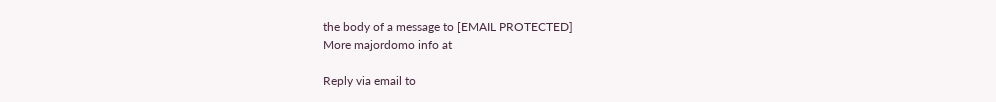the body of a message to [EMAIL PROTECTED]
More majordomo info at

Reply via email to